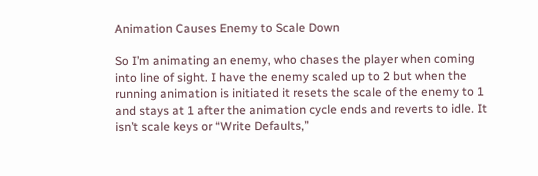Animation Causes Enemy to Scale Down

So I’m animating an enemy, who chases the player when coming into line of sight. I have the enemy scaled up to 2 but when the running animation is initiated it resets the scale of the enemy to 1 and stays at 1 after the animation cycle ends and reverts to idle. It isn’t scale keys or “Write Defaults,”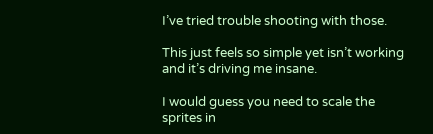I’ve tried trouble shooting with those.

This just feels so simple yet isn’t working and it’s driving me insane.

I would guess you need to scale the sprites in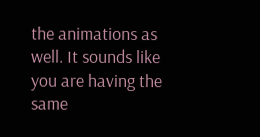the animations as well. It sounds like you are having the same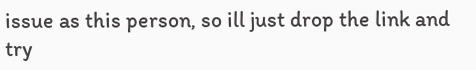issue as this person, so ill just drop the link and try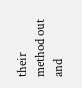their method out and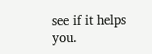see if it helps you.